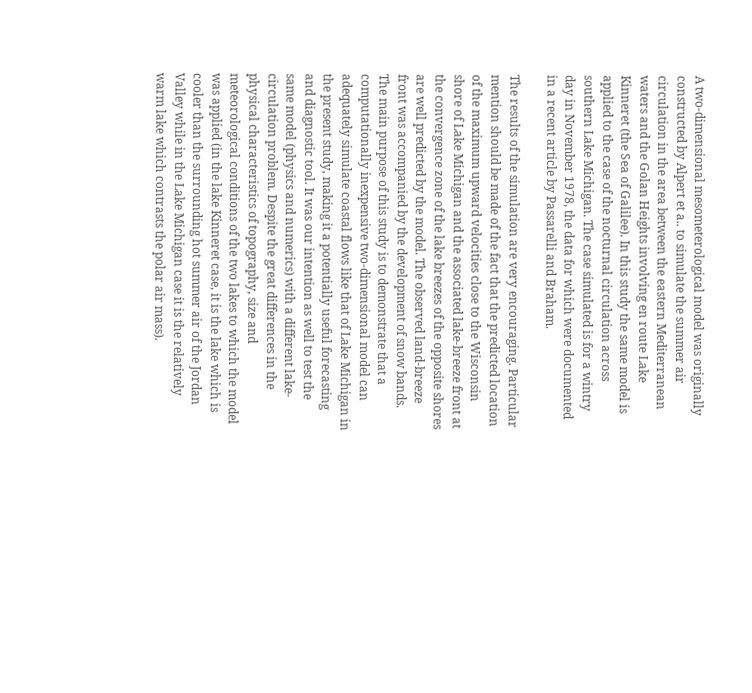A two-dimensional mesometerological model was originally constructed by Alpert et a.. to simulate the summer air circulation in the area between the eastern Mediterranean waters and the Golan Heights involving en route Lake Kinneret (the Sea of Galilee). In this study the same model is applied to the case of the nocturnal circulation across southern Lake Michigan. The case simulated is for a wintry day in November 1978, the data for which were documented in a recent article by Passarelli and Braham.

The results of the simulation are very encouraging. Particular mention should be made of the fact that the predicted location of the maximum upward velocities close to the Wisconsin shore of Lake Michigan and the associated lake-breeze front at the convergence zone of the lake breezes of the opposite shores are well predicted by the model. The observed land-breeze front was accompanied by the development of snow bands. The main purpose of this study is to demonstrate that a computationally inexpensive two-dimensional model can adequately simulate coastal flows like that of Lake Michigan in the present study, making it a potentially useful forecasting and diagnostic tool. It was our intention as well to test the same model (physics and numerics) with a different lake-circulation problem. Despite the great differences in the physical characteristics of topography, size and meteorological conditions of the two lakes to which the model was applied (in the lake Kinneret case, it is the lake which is cooler than the surrounding hot summer air of the Jordan Valley while in the Lake Michigan case it is the relatively warm lake which contrasts the polar air mass).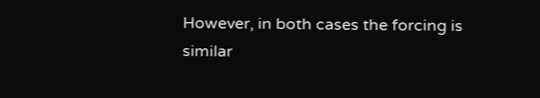However, in both cases the forcing is similar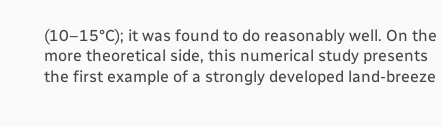(10–15°C); it was found to do reasonably well. On the more theoretical side, this numerical study presents the first example of a strongly developed land-breeze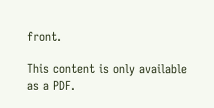front.

This content is only available as a PDF.